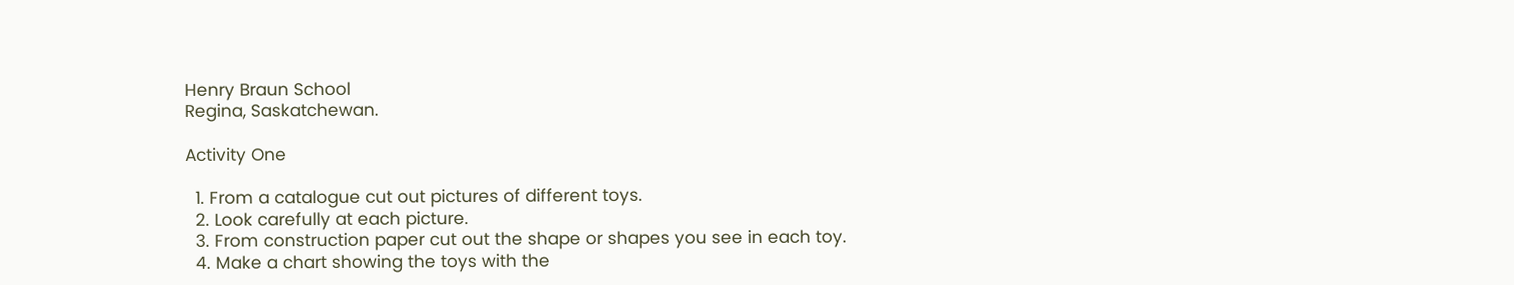Henry Braun School
Regina, Saskatchewan.

Activity One

  1. From a catalogue cut out pictures of different toys.
  2. Look carefully at each picture.
  3. From construction paper cut out the shape or shapes you see in each toy.
  4. Make a chart showing the toys with the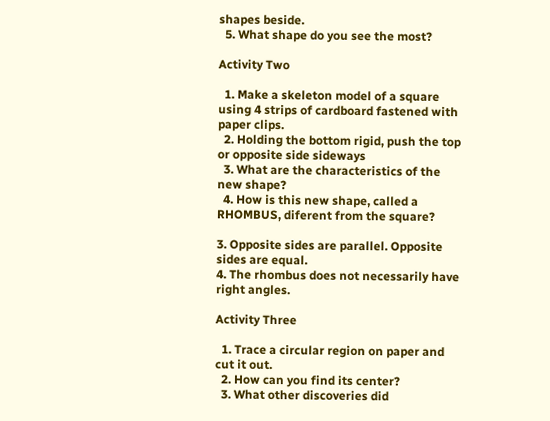shapes beside.
  5. What shape do you see the most?

Activity Two

  1. Make a skeleton model of a square using 4 strips of cardboard fastened with paper clips.
  2. Holding the bottom rigid, push the top or opposite side sideways
  3. What are the characteristics of the new shape?
  4. How is this new shape, called a RHOMBUS, diferent from the square?

3. Opposite sides are parallel. Opposite sides are equal.
4. The rhombus does not necessarily have right angles.

Activity Three

  1. Trace a circular region on paper and cut it out.
  2. How can you find its center?
  3. What other discoveries did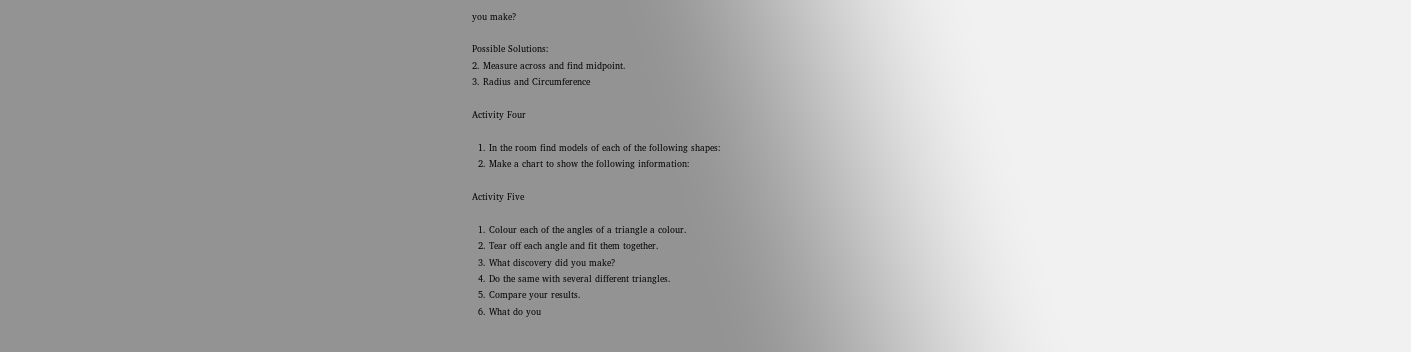you make?

Possible Solutions:
2. Measure across and find midpoint.
3. Radius and Circumference

Activity Four

  1. In the room find models of each of the following shapes:
  2. Make a chart to show the following information:

Activity Five

  1. Colour each of the angles of a triangle a colour.
  2. Tear off each angle and fit them together.
  3. What discovery did you make?
  4. Do the same with several different triangles.
  5. Compare your results.
  6. What do you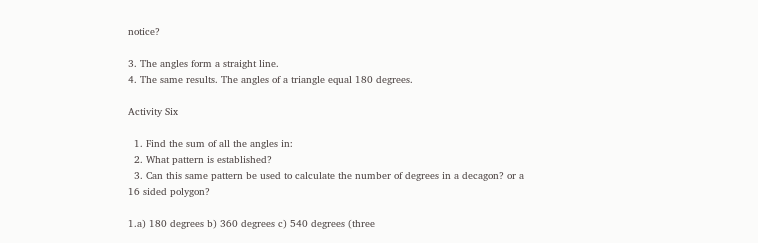notice?

3. The angles form a straight line.
4. The same results. The angles of a triangle equal 180 degrees.

Activity Six

  1. Find the sum of all the angles in:
  2. What pattern is established?
  3. Can this same pattern be used to calculate the number of degrees in a decagon? or a 16 sided polygon?

1.a) 180 degrees b) 360 degrees c) 540 degrees (three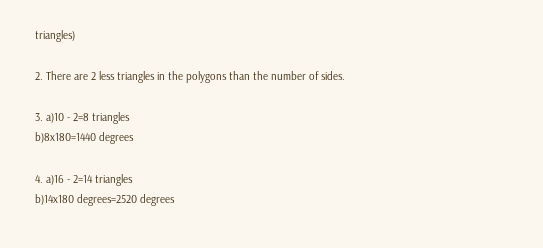triangles)

2. There are 2 less triangles in the polygons than the number of sides.

3. a)10 - 2=8 triangles
b)8x180=1440 degrees

4. a)16 - 2=14 triangles
b)14x180 degrees=2520 degrees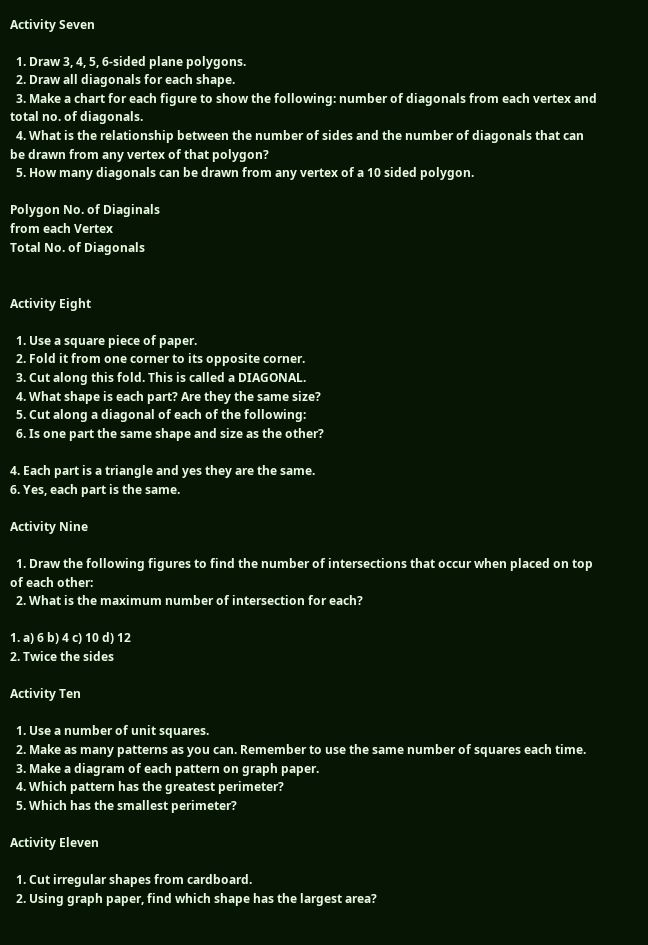Activity Seven

  1. Draw 3, 4, 5, 6-sided plane polygons.
  2. Draw all diagonals for each shape.
  3. Make a chart for each figure to show the following: number of diagonals from each vertex and total no. of diagonals.
  4. What is the relationship between the number of sides and the number of diagonals that can be drawn from any vertex of that polygon?
  5. How many diagonals can be drawn from any vertex of a 10 sided polygon.

Polygon No. of Diaginals
from each Vertex
Total No. of Diagonals


Activity Eight

  1. Use a square piece of paper.
  2. Fold it from one corner to its opposite corner.
  3. Cut along this fold. This is called a DIAGONAL.
  4. What shape is each part? Are they the same size?
  5. Cut along a diagonal of each of the following:
  6. Is one part the same shape and size as the other?

4. Each part is a triangle and yes they are the same.
6. Yes, each part is the same.

Activity Nine

  1. Draw the following figures to find the number of intersections that occur when placed on top of each other:
  2. What is the maximum number of intersection for each?

1. a) 6 b) 4 c) 10 d) 12
2. Twice the sides

Activity Ten

  1. Use a number of unit squares.
  2. Make as many patterns as you can. Remember to use the same number of squares each time.
  3. Make a diagram of each pattern on graph paper.
  4. Which pattern has the greatest perimeter?
  5. Which has the smallest perimeter?

Activity Eleven

  1. Cut irregular shapes from cardboard.
  2. Using graph paper, find which shape has the largest area?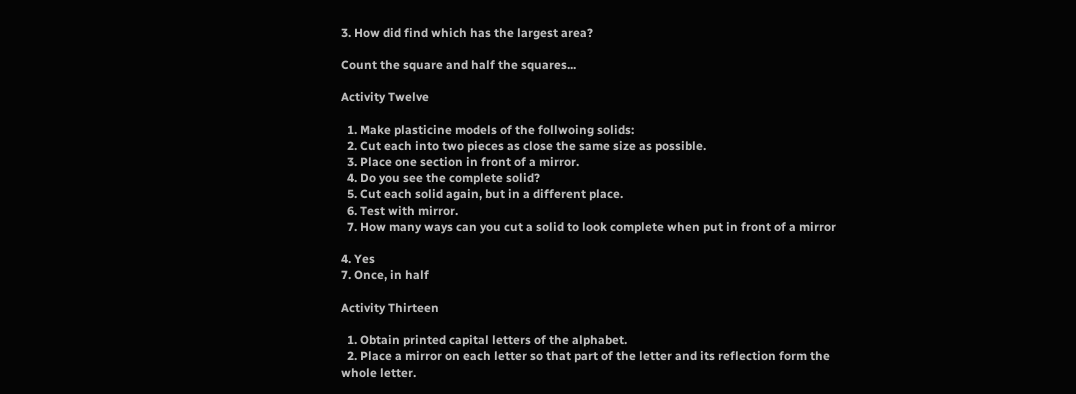3. How did find which has the largest area?

Count the square and half the squares...

Activity Twelve

  1. Make plasticine models of the follwoing solids:
  2. Cut each into two pieces as close the same size as possible.
  3. Place one section in front of a mirror.
  4. Do you see the complete solid?
  5. Cut each solid again, but in a different place.
  6. Test with mirror.
  7. How many ways can you cut a solid to look complete when put in front of a mirror

4. Yes
7. Once, in half

Activity Thirteen

  1. Obtain printed capital letters of the alphabet.
  2. Place a mirror on each letter so that part of the letter and its reflection form the whole letter.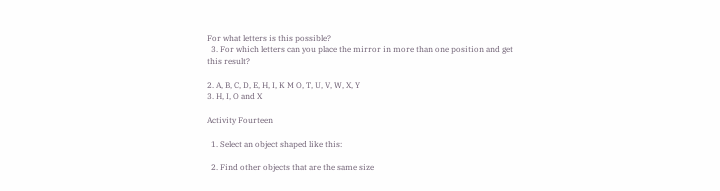For what letters is this possible?
  3. For which letters can you place the mirror in more than one position and get this result?

2. A, B, C, D, E, H, I, K M O, T, U, V, W, X, Y
3. H, I, O and X

Activity Fourteen

  1. Select an object shaped like this:

  2. Find other objects that are the same size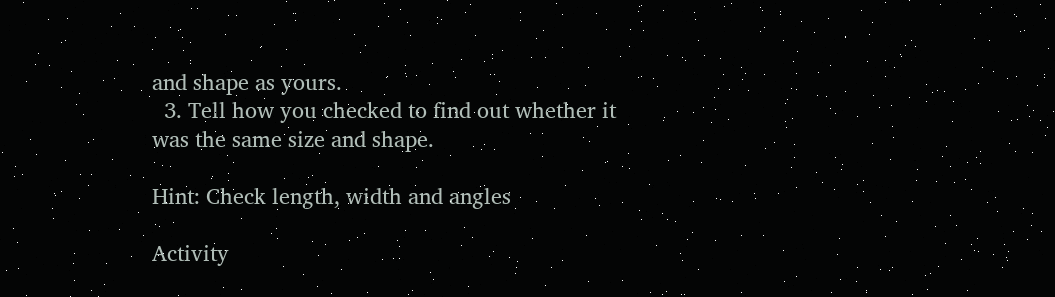and shape as yours.
  3. Tell how you checked to find out whether it was the same size and shape.

Hint: Check length, width and angles

Activity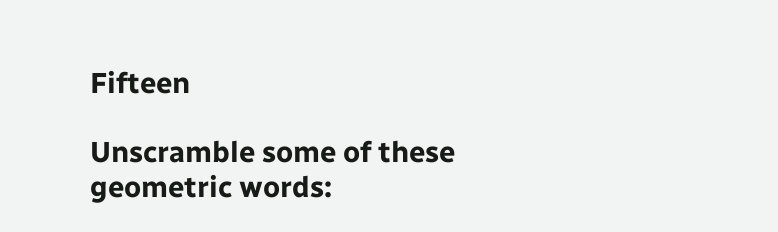Fifteen

Unscramble some of these geometric words: